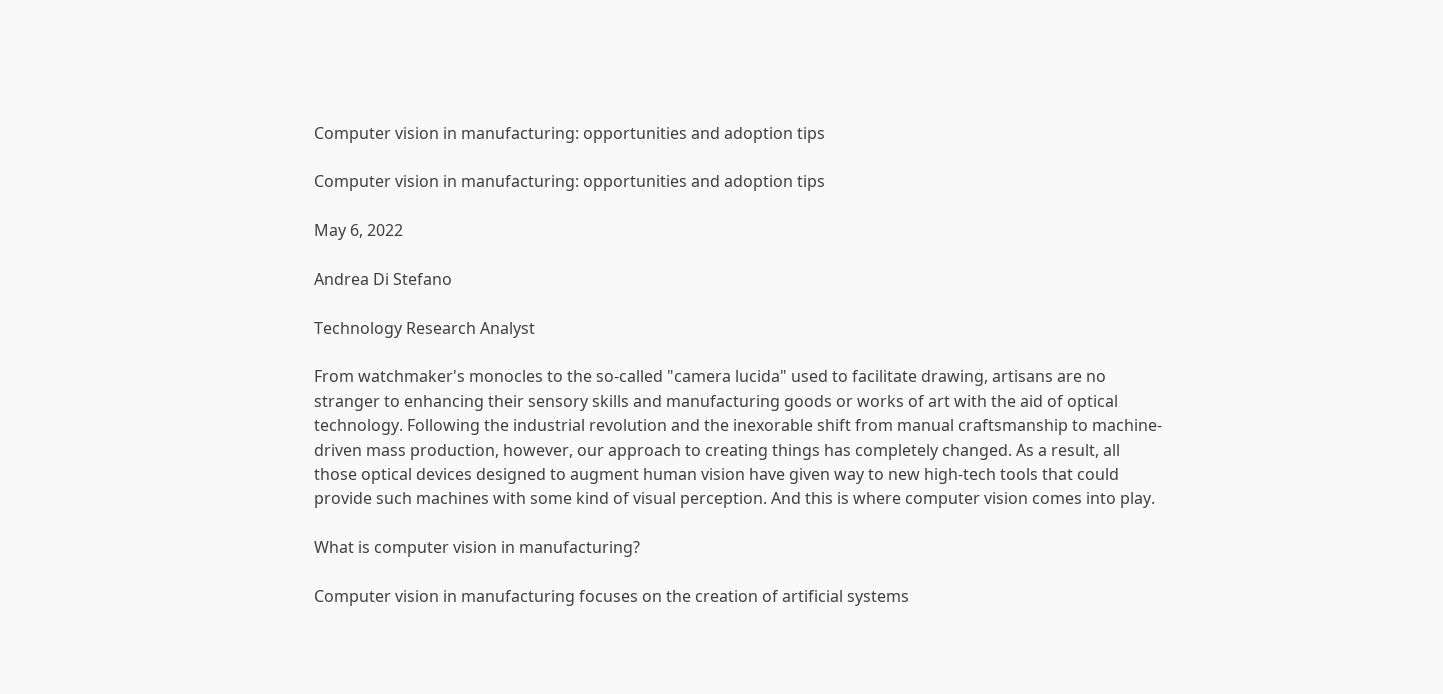Computer vision in manufacturing: opportunities and adoption tips

Computer vision in manufacturing: opportunities and adoption tips

May 6, 2022

Andrea Di Stefano

Technology Research Analyst

From watchmaker's monocles to the so-called "camera lucida" used to facilitate drawing, artisans are no stranger to enhancing their sensory skills and manufacturing goods or works of art with the aid of optical technology. Following the industrial revolution and the inexorable shift from manual craftsmanship to machine-driven mass production, however, our approach to creating things has completely changed. As a result, all those optical devices designed to augment human vision have given way to new high-tech tools that could provide such machines with some kind of visual perception. And this is where computer vision comes into play.

What is computer vision in manufacturing?

Computer vision in manufacturing focuses on the creation of artificial systems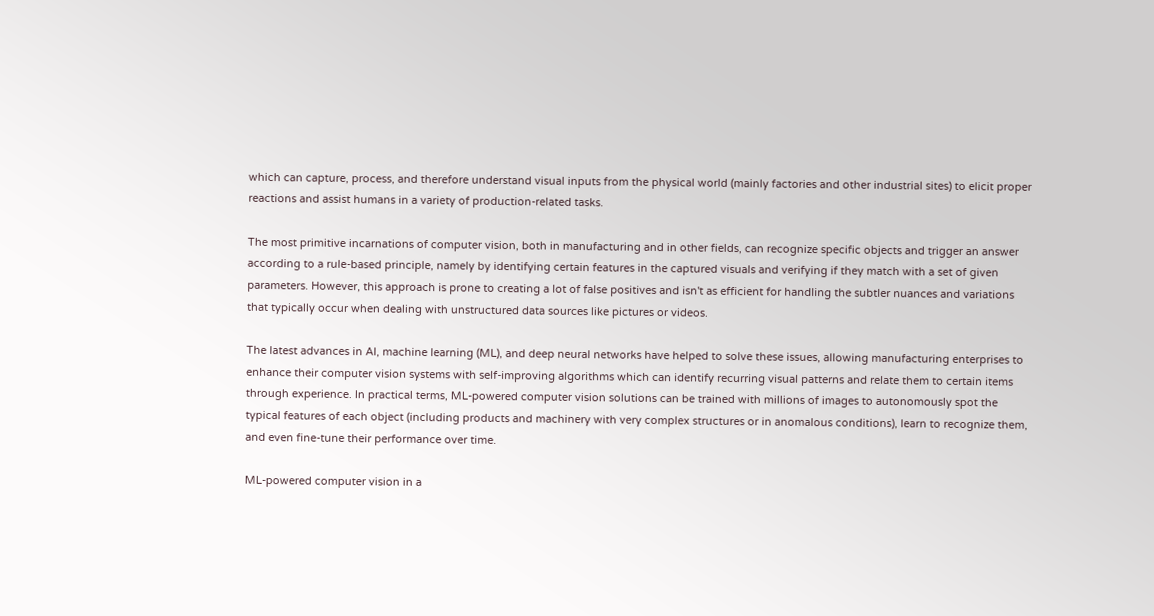which can capture, process, and therefore understand visual inputs from the physical world (mainly factories and other industrial sites) to elicit proper reactions and assist humans in a variety of production-related tasks.

The most primitive incarnations of computer vision, both in manufacturing and in other fields, can recognize specific objects and trigger an answer according to a rule-based principle, namely by identifying certain features in the captured visuals and verifying if they match with a set of given parameters. However, this approach is prone to creating a lot of false positives and isn't as efficient for handling the subtler nuances and variations that typically occur when dealing with unstructured data sources like pictures or videos.

The latest advances in AI, machine learning (ML), and deep neural networks have helped to solve these issues, allowing manufacturing enterprises to enhance their computer vision systems with self-improving algorithms which can identify recurring visual patterns and relate them to certain items through experience. In practical terms, ML-powered computer vision solutions can be trained with millions of images to autonomously spot the typical features of each object (including products and machinery with very complex structures or in anomalous conditions), learn to recognize them, and even fine-tune their performance over time.

ML-powered computer vision in a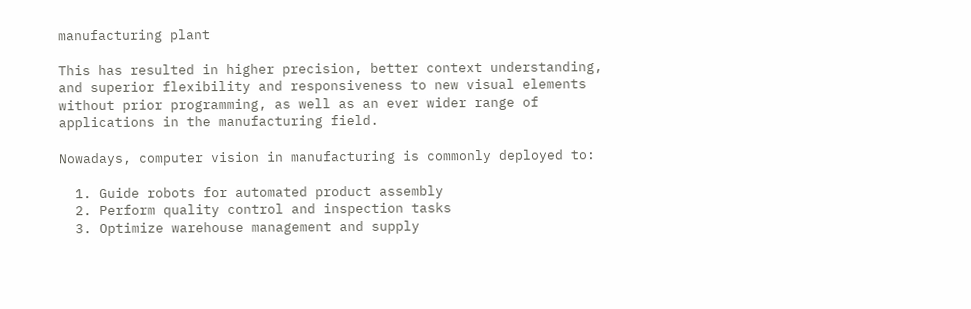manufacturing plant

This has resulted in higher precision, better context understanding, and superior flexibility and responsiveness to new visual elements without prior programming, as well as an ever wider range of applications in the manufacturing field.

Nowadays, computer vision in manufacturing is commonly deployed to:

  1. Guide robots for automated product assembly
  2. Perform quality control and inspection tasks
  3. Optimize warehouse management and supply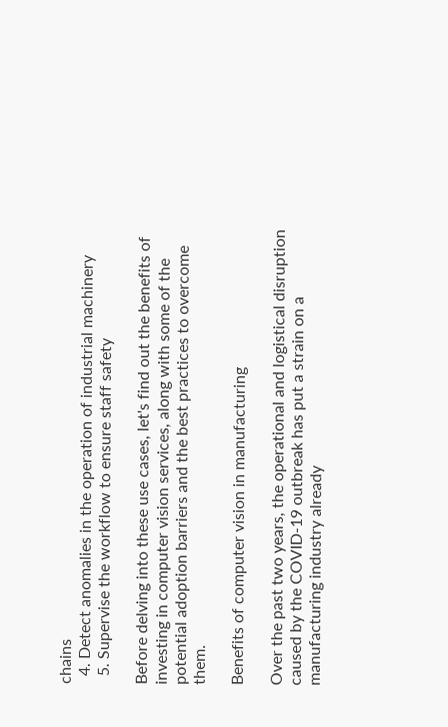chains
  4. Detect anomalies in the operation of industrial machinery
  5. Supervise the workflow to ensure staff safety

Before delving into these use cases, let's find out the benefits of investing in computer vision services, along with some of the potential adoption barriers and the best practices to overcome them.

Benefits of computer vision in manufacturing

Over the past two years, the operational and logistical disruption caused by the COVID-19 outbreak has put a strain on a manufacturing industry already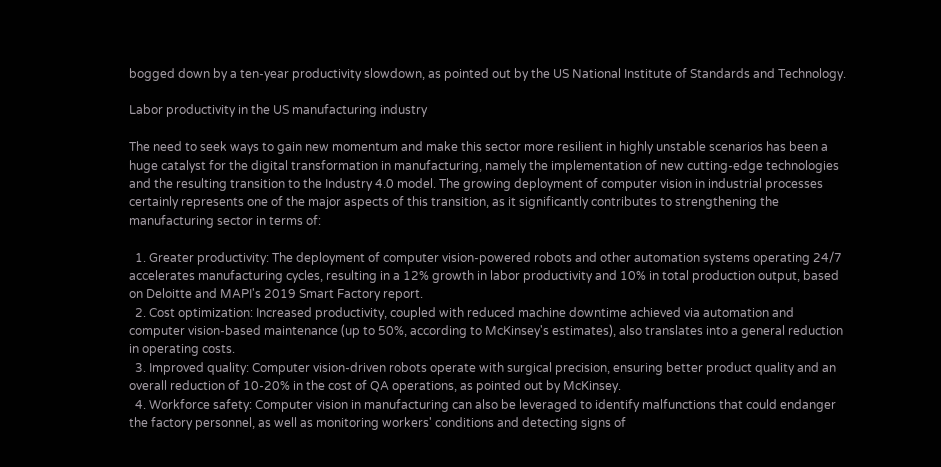bogged down by a ten-year productivity slowdown, as pointed out by the US National Institute of Standards and Technology.

Labor productivity in the US manufacturing industry

The need to seek ways to gain new momentum and make this sector more resilient in highly unstable scenarios has been a huge catalyst for the digital transformation in manufacturing, namely the implementation of new cutting-edge technologies and the resulting transition to the Industry 4.0 model. The growing deployment of computer vision in industrial processes certainly represents one of the major aspects of this transition, as it significantly contributes to strengthening the manufacturing sector in terms of:

  1. Greater productivity: The deployment of computer vision-powered robots and other automation systems operating 24/7 accelerates manufacturing cycles, resulting in a 12% growth in labor productivity and 10% in total production output, based on Deloitte and MAPI's 2019 Smart Factory report.
  2. Cost optimization: Increased productivity, coupled with reduced machine downtime achieved via automation and computer vision-based maintenance (up to 50%, according to McKinsey's estimates), also translates into a general reduction in operating costs.
  3. Improved quality: Computer vision-driven robots operate with surgical precision, ensuring better product quality and an overall reduction of 10-20% in the cost of QA operations, as pointed out by McKinsey.
  4. Workforce safety: Computer vision in manufacturing can also be leveraged to identify malfunctions that could endanger the factory personnel, as well as monitoring workers' conditions and detecting signs of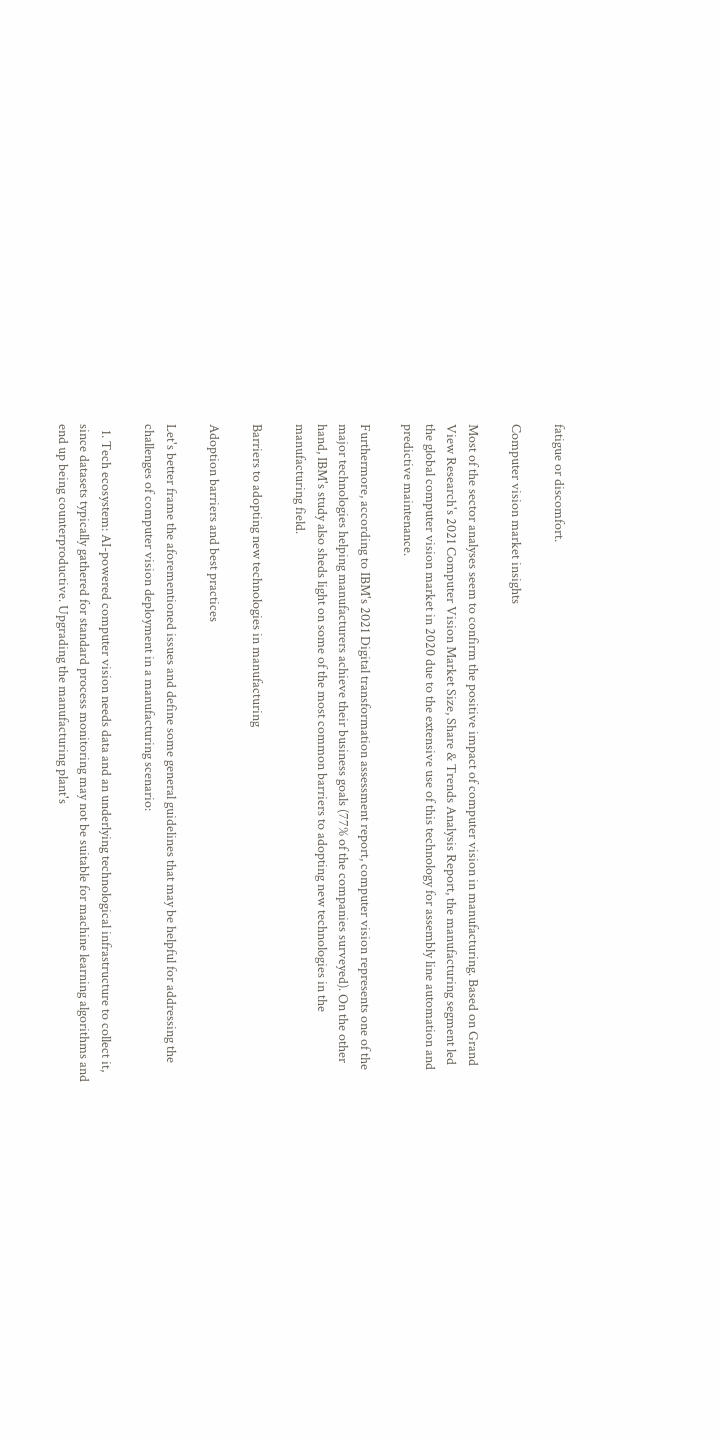fatigue or discomfort.

Computer vision market insights

Most of the sector analyses seem to confirm the positive impact of computer vision in manufacturing. Based on Grand View Research's 2021 Computer Vision Market Size, Share & Trends Analysis Report, the manufacturing segment led the global computer vision market in 2020 due to the extensive use of this technology for assembly line automation and predictive maintenance.

Furthermore, according to IBM's 2021 Digital transformation assessment report, computer vision represents one of the major technologies helping manufacturers achieve their business goals (77% of the companies surveyed). On the other hand, IBM's study also sheds light on some of the most common barriers to adopting new technologies in the manufacturing field.

Barriers to adopting new technologies in manufacturing

Adoption barriers and best practices

Let's better frame the aforementioned issues and define some general guidelines that may be helpful for addressing the challenges of computer vision deployment in a manufacturing scenario:

  1. Tech ecosystem: AI-powered computer vision needs data and an underlying technological infrastructure to collect it, since datasets typically gathered for standard process monitoring may not be suitable for machine learning algorithms and end up being counterproductive. Upgrading the manufacturing plant's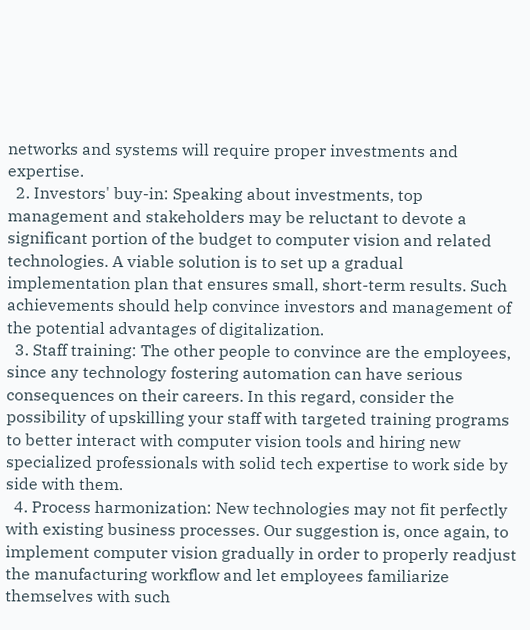networks and systems will require proper investments and expertise.
  2. Investors' buy-in: Speaking about investments, top management and stakeholders may be reluctant to devote a significant portion of the budget to computer vision and related technologies. A viable solution is to set up a gradual implementation plan that ensures small, short-term results. Such achievements should help convince investors and management of the potential advantages of digitalization.
  3. Staff training: The other people to convince are the employees, since any technology fostering automation can have serious consequences on their careers. In this regard, consider the possibility of upskilling your staff with targeted training programs to better interact with computer vision tools and hiring new specialized professionals with solid tech expertise to work side by side with them.
  4. Process harmonization: New technologies may not fit perfectly with existing business processes. Our suggestion is, once again, to implement computer vision gradually in order to properly readjust the manufacturing workflow and let employees familiarize themselves with such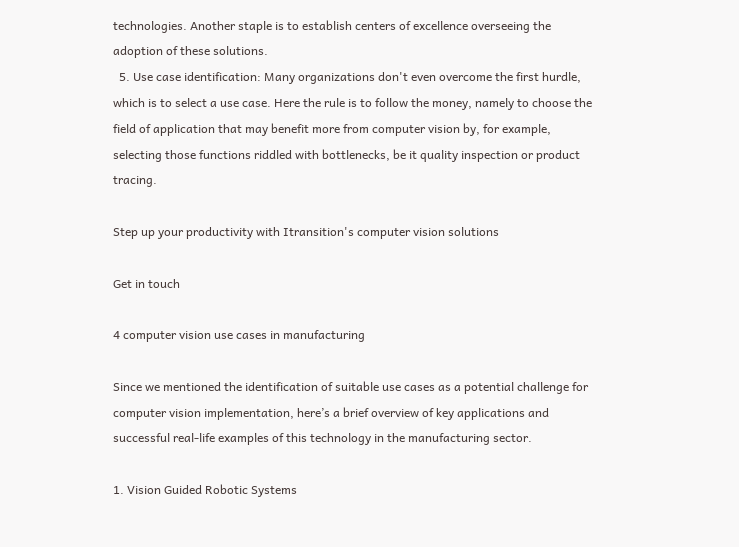technologies. Another staple is to establish centers of excellence overseeing the adoption of these solutions.
  5. Use case identification: Many organizations don't even overcome the first hurdle, which is to select a use case. Here the rule is to follow the money, namely to choose the field of application that may benefit more from computer vision by, for example, selecting those functions riddled with bottlenecks, be it quality inspection or product tracing.

Step up your productivity with Itransition's computer vision solutions

Get in touch

4 computer vision use cases in manufacturing

Since we mentioned the identification of suitable use cases as a potential challenge for computer vision implementation, here’s a brief overview of key applications and successful real-life examples of this technology in the manufacturing sector.

1. Vision Guided Robotic Systems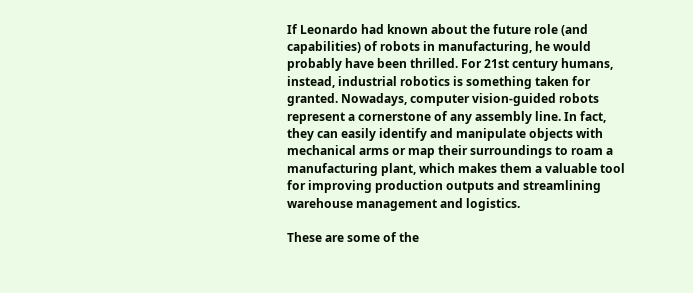If Leonardo had known about the future role (and capabilities) of robots in manufacturing, he would probably have been thrilled. For 21st century humans, instead, industrial robotics is something taken for granted. Nowadays, computer vision-guided robots represent a cornerstone of any assembly line. In fact, they can easily identify and manipulate objects with mechanical arms or map their surroundings to roam a manufacturing plant, which makes them a valuable tool for improving production outputs and streamlining warehouse management and logistics.

These are some of the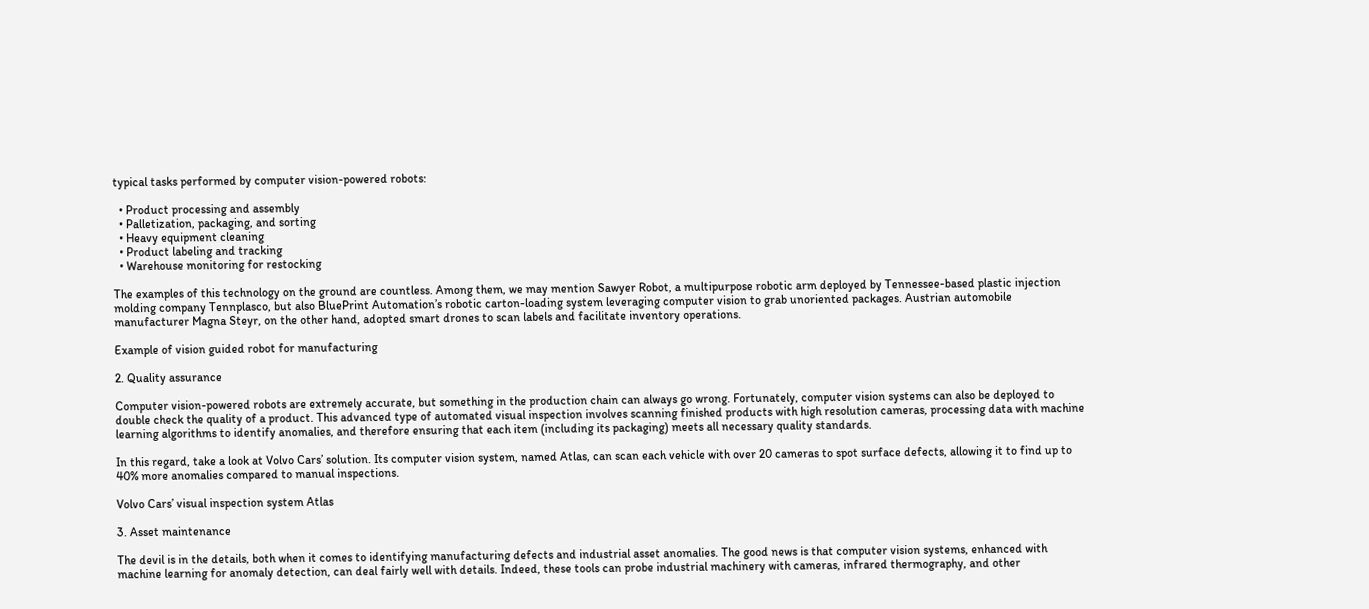typical tasks performed by computer vision-powered robots:

  • Product processing and assembly
  • Palletization, packaging, and sorting
  • Heavy equipment cleaning
  • Product labeling and tracking
  • Warehouse monitoring for restocking

The examples of this technology on the ground are countless. Among them, we may mention Sawyer Robot, a multipurpose robotic arm deployed by Tennessee-based plastic injection molding company Tennplasco, but also BluePrint Automation’s robotic carton-loading system leveraging computer vision to grab unoriented packages. Austrian automobile manufacturer Magna Steyr, on the other hand, adopted smart drones to scan labels and facilitate inventory operations.

Example of vision guided robot for manufacturing

2. Quality assurance

Computer vision-powered robots are extremely accurate, but something in the production chain can always go wrong. Fortunately, computer vision systems can also be deployed to double check the quality of a product. This advanced type of automated visual inspection involves scanning finished products with high resolution cameras, processing data with machine learning algorithms to identify anomalies, and therefore ensuring that each item (including its packaging) meets all necessary quality standards.

In this regard, take a look at Volvo Cars’ solution. Its computer vision system, named Atlas, can scan each vehicle with over 20 cameras to spot surface defects, allowing it to find up to 40% more anomalies compared to manual inspections.

Volvo Cars’ visual inspection system Atlas

3. Asset maintenance

The devil is in the details, both when it comes to identifying manufacturing defects and industrial asset anomalies. The good news is that computer vision systems, enhanced with machine learning for anomaly detection, can deal fairly well with details. Indeed, these tools can probe industrial machinery with cameras, infrared thermography, and other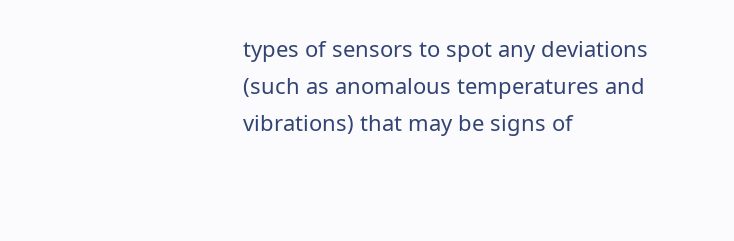types of sensors to spot any deviations (such as anomalous temperatures and vibrations) that may be signs of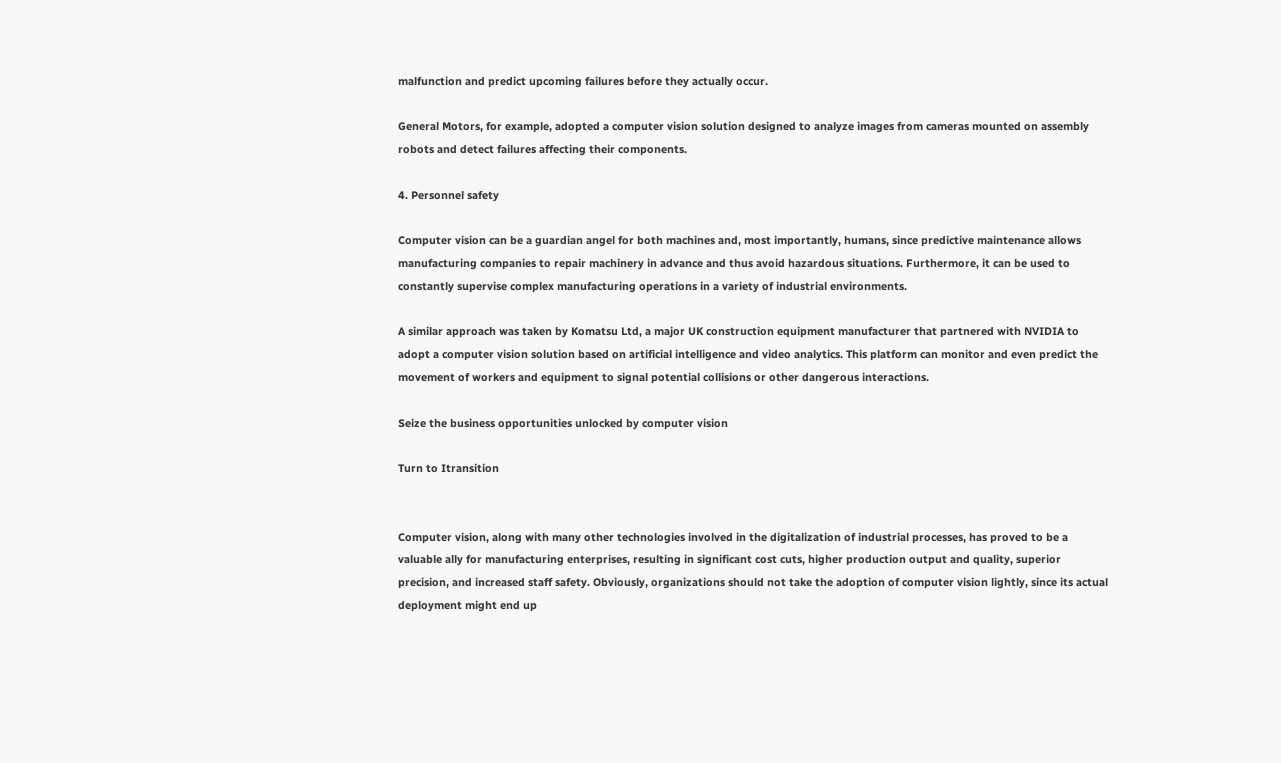malfunction and predict upcoming failures before they actually occur.

General Motors, for example, adopted a computer vision solution designed to analyze images from cameras mounted on assembly robots and detect failures affecting their components.

4. Personnel safety

Computer vision can be a guardian angel for both machines and, most importantly, humans, since predictive maintenance allows manufacturing companies to repair machinery in advance and thus avoid hazardous situations. Furthermore, it can be used to constantly supervise complex manufacturing operations in a variety of industrial environments.

A similar approach was taken by Komatsu Ltd, a major UK construction equipment manufacturer that partnered with NVIDIA to adopt a computer vision solution based on artificial intelligence and video analytics. This platform can monitor and even predict the movement of workers and equipment to signal potential collisions or other dangerous interactions.

Seize the business opportunities unlocked by computer vision

Turn to Itransition


Computer vision, along with many other technologies involved in the digitalization of industrial processes, has proved to be a valuable ally for manufacturing enterprises, resulting in significant cost cuts, higher production output and quality, superior precision, and increased staff safety. Obviously, organizations should not take the adoption of computer vision lightly, since its actual deployment might end up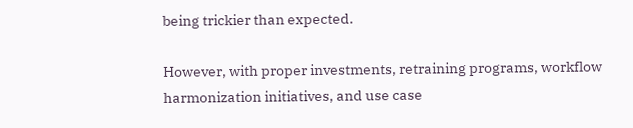being trickier than expected.

However, with proper investments, retraining programs, workflow harmonization initiatives, and use case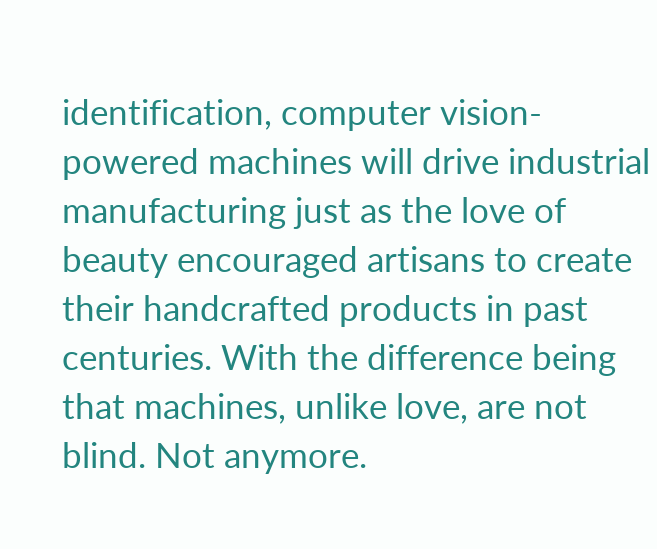identification, computer vision-powered machines will drive industrial manufacturing just as the love of beauty encouraged artisans to create their handcrafted products in past centuries. With the difference being that machines, unlike love, are not blind. Not anymore.